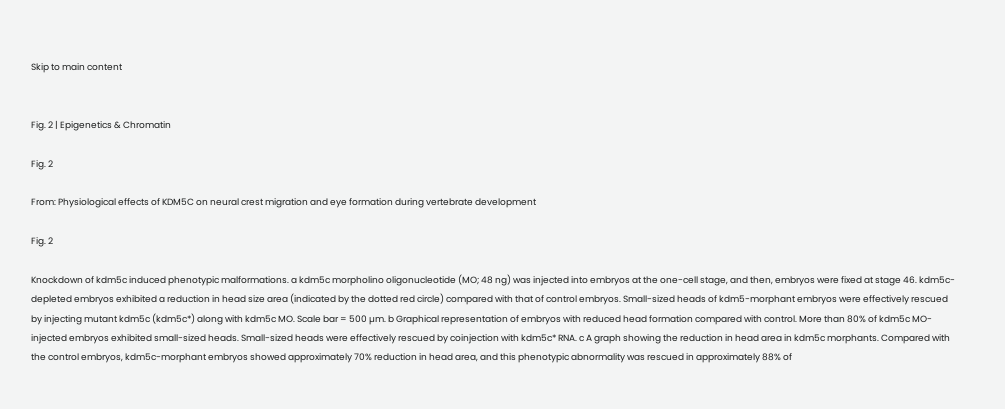Skip to main content


Fig. 2 | Epigenetics & Chromatin

Fig. 2

From: Physiological effects of KDM5C on neural crest migration and eye formation during vertebrate development

Fig. 2

Knockdown of kdm5c induced phenotypic malformations. a kdm5c morpholino oligonucleotide (MO; 48 ng) was injected into embryos at the one-cell stage, and then, embryos were fixed at stage 46. kdm5c-depleted embryos exhibited a reduction in head size area (indicated by the dotted red circle) compared with that of control embryos. Small-sized heads of kdm5-morphant embryos were effectively rescued by injecting mutant kdm5c (kdm5c*) along with kdm5c MO. Scale bar = 500 µm. b Graphical representation of embryos with reduced head formation compared with control. More than 80% of kdm5c MO-injected embryos exhibited small-sized heads. Small-sized heads were effectively rescued by coinjection with kdm5c* RNA. c A graph showing the reduction in head area in kdm5c morphants. Compared with the control embryos, kdm5c-morphant embryos showed approximately 70% reduction in head area, and this phenotypic abnormality was rescued in approximately 88% of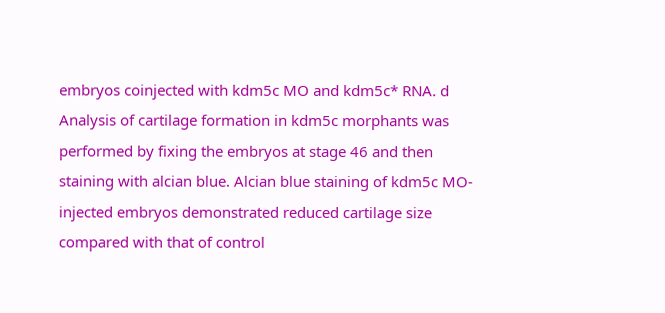embryos coinjected with kdm5c MO and kdm5c* RNA. d Analysis of cartilage formation in kdm5c morphants was performed by fixing the embryos at stage 46 and then staining with alcian blue. Alcian blue staining of kdm5c MO-injected embryos demonstrated reduced cartilage size compared with that of control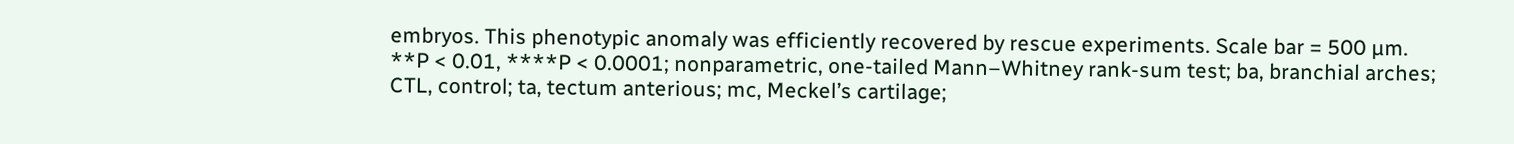embryos. This phenotypic anomaly was efficiently recovered by rescue experiments. Scale bar = 500 µm. **P < 0.01, ****P < 0.0001; nonparametric, one-tailed Mann–Whitney rank-sum test; ba, branchial arches; CTL, control; ta, tectum anterious; mc, Meckel’s cartilage;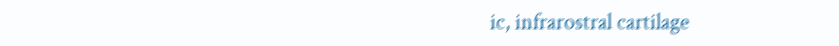ic, infrarostral cartilage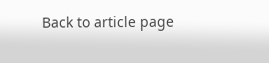Back to article page